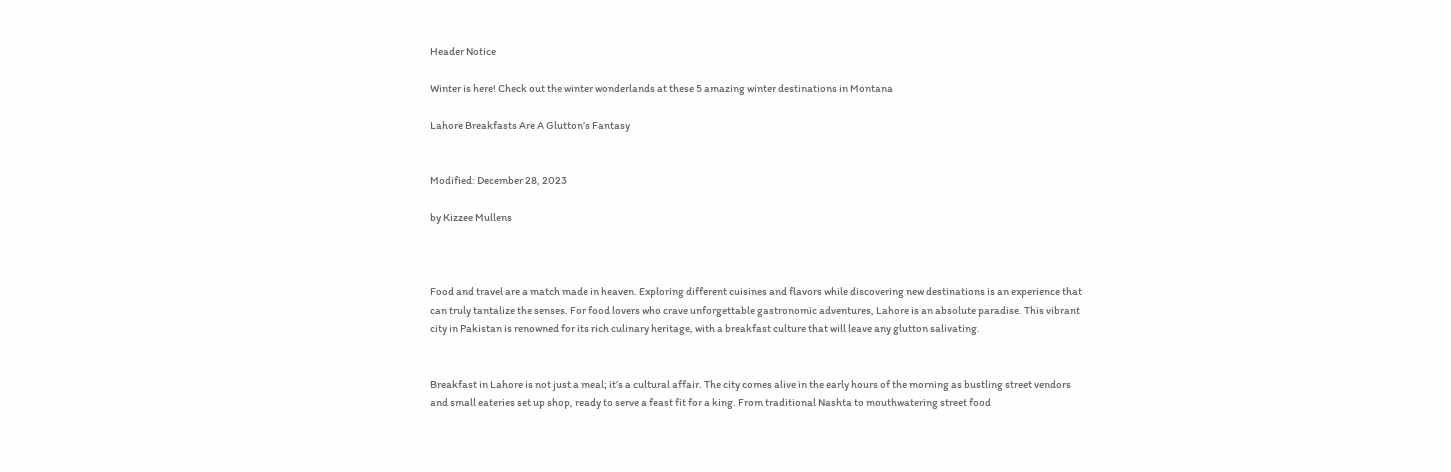Header Notice

Winter is here! Check out the winter wonderlands at these 5 amazing winter destinations in Montana

Lahore Breakfasts Are A Glutton’s Fantasy


Modified: December 28, 2023

by Kizzee Mullens



Food and travel are a match made in heaven. Exploring different cuisines and flavors while discovering new destinations is an experience that can truly tantalize the senses. For food lovers who crave unforgettable gastronomic adventures, Lahore is an absolute paradise. This vibrant city in Pakistan is renowned for its rich culinary heritage, with a breakfast culture that will leave any glutton salivating.


Breakfast in Lahore is not just a meal; it’s a cultural affair. The city comes alive in the early hours of the morning as bustling street vendors and small eateries set up shop, ready to serve a feast fit for a king. From traditional Nashta to mouthwatering street food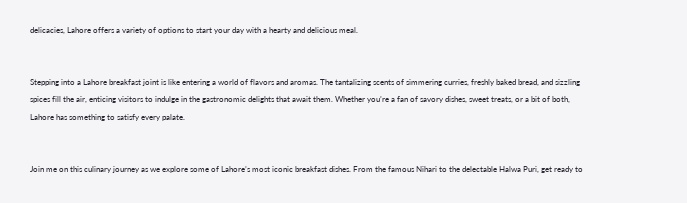delicacies, Lahore offers a variety of options to start your day with a hearty and delicious meal.


Stepping into a Lahore breakfast joint is like entering a world of flavors and aromas. The tantalizing scents of simmering curries, freshly baked bread, and sizzling spices fill the air, enticing visitors to indulge in the gastronomic delights that await them. Whether you’re a fan of savory dishes, sweet treats, or a bit of both, Lahore has something to satisfy every palate.


Join me on this culinary journey as we explore some of Lahore’s most iconic breakfast dishes. From the famous Nihari to the delectable Halwa Puri, get ready to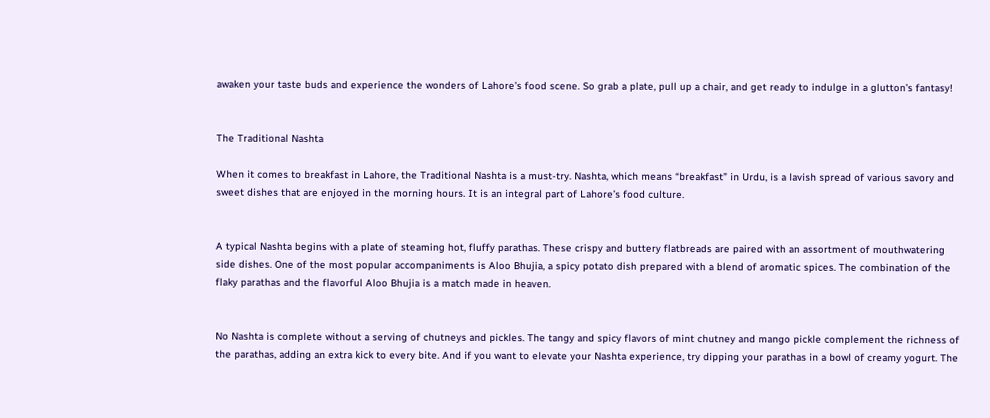awaken your taste buds and experience the wonders of Lahore’s food scene. So grab a plate, pull up a chair, and get ready to indulge in a glutton’s fantasy!


The Traditional Nashta

When it comes to breakfast in Lahore, the Traditional Nashta is a must-try. Nashta, which means “breakfast” in Urdu, is a lavish spread of various savory and sweet dishes that are enjoyed in the morning hours. It is an integral part of Lahore’s food culture.


A typical Nashta begins with a plate of steaming hot, fluffy parathas. These crispy and buttery flatbreads are paired with an assortment of mouthwatering side dishes. One of the most popular accompaniments is Aloo Bhujia, a spicy potato dish prepared with a blend of aromatic spices. The combination of the flaky parathas and the flavorful Aloo Bhujia is a match made in heaven.


No Nashta is complete without a serving of chutneys and pickles. The tangy and spicy flavors of mint chutney and mango pickle complement the richness of the parathas, adding an extra kick to every bite. And if you want to elevate your Nashta experience, try dipping your parathas in a bowl of creamy yogurt. The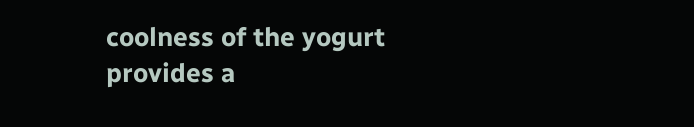coolness of the yogurt provides a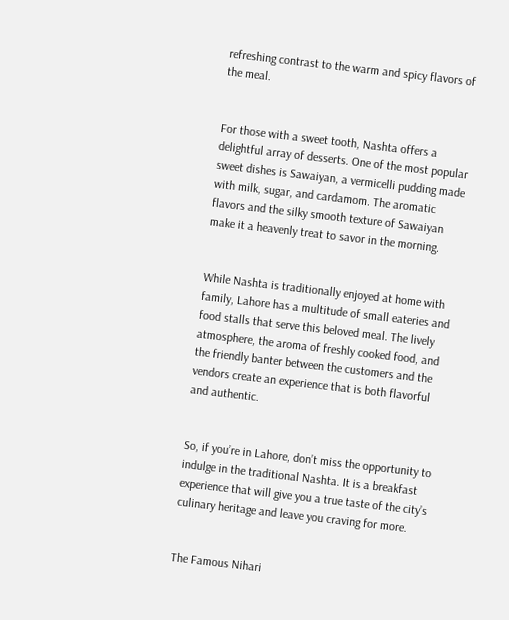refreshing contrast to the warm and spicy flavors of the meal.


For those with a sweet tooth, Nashta offers a delightful array of desserts. One of the most popular sweet dishes is Sawaiyan, a vermicelli pudding made with milk, sugar, and cardamom. The aromatic flavors and the silky smooth texture of Sawaiyan make it a heavenly treat to savor in the morning.


While Nashta is traditionally enjoyed at home with family, Lahore has a multitude of small eateries and food stalls that serve this beloved meal. The lively atmosphere, the aroma of freshly cooked food, and the friendly banter between the customers and the vendors create an experience that is both flavorful and authentic.


So, if you’re in Lahore, don’t miss the opportunity to indulge in the traditional Nashta. It is a breakfast experience that will give you a true taste of the city’s culinary heritage and leave you craving for more.


The Famous Nihari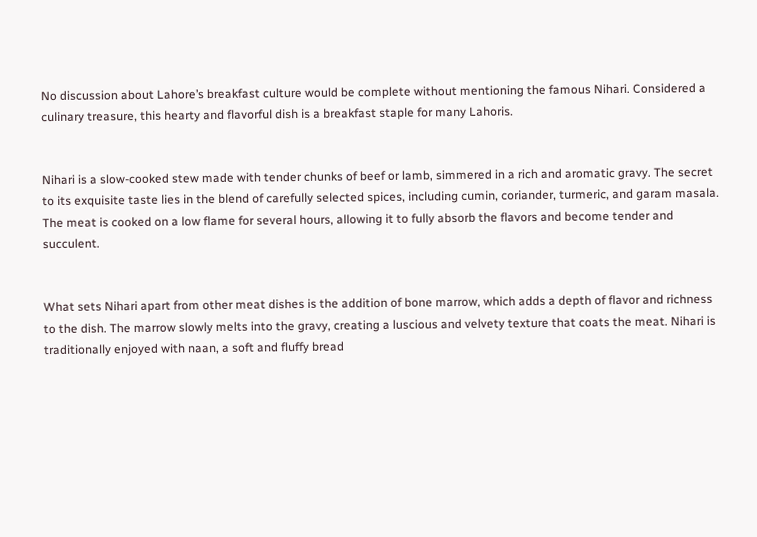No discussion about Lahore’s breakfast culture would be complete without mentioning the famous Nihari. Considered a culinary treasure, this hearty and flavorful dish is a breakfast staple for many Lahoris.


Nihari is a slow-cooked stew made with tender chunks of beef or lamb, simmered in a rich and aromatic gravy. The secret to its exquisite taste lies in the blend of carefully selected spices, including cumin, coriander, turmeric, and garam masala. The meat is cooked on a low flame for several hours, allowing it to fully absorb the flavors and become tender and succulent.


What sets Nihari apart from other meat dishes is the addition of bone marrow, which adds a depth of flavor and richness to the dish. The marrow slowly melts into the gravy, creating a luscious and velvety texture that coats the meat. Nihari is traditionally enjoyed with naan, a soft and fluffy bread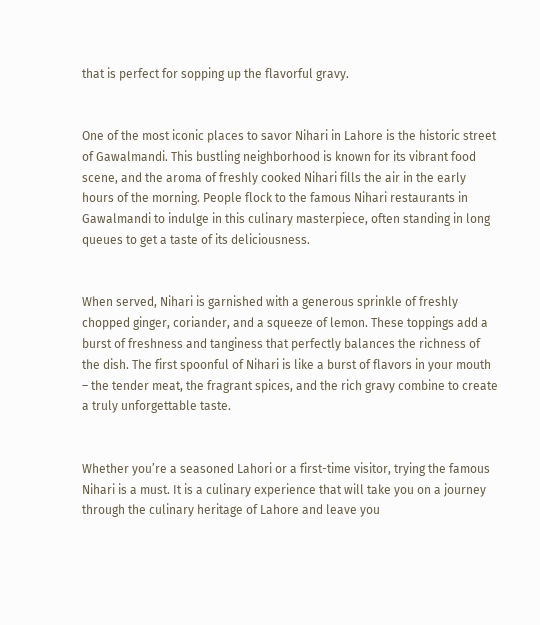that is perfect for sopping up the flavorful gravy.


One of the most iconic places to savor Nihari in Lahore is the historic street of Gawalmandi. This bustling neighborhood is known for its vibrant food scene, and the aroma of freshly cooked Nihari fills the air in the early hours of the morning. People flock to the famous Nihari restaurants in Gawalmandi to indulge in this culinary masterpiece, often standing in long queues to get a taste of its deliciousness.


When served, Nihari is garnished with a generous sprinkle of freshly chopped ginger, coriander, and a squeeze of lemon. These toppings add a burst of freshness and tanginess that perfectly balances the richness of the dish. The first spoonful of Nihari is like a burst of flavors in your mouth – the tender meat, the fragrant spices, and the rich gravy combine to create a truly unforgettable taste.


Whether you’re a seasoned Lahori or a first-time visitor, trying the famous Nihari is a must. It is a culinary experience that will take you on a journey through the culinary heritage of Lahore and leave you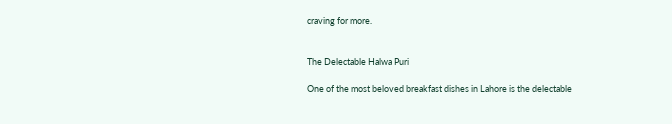craving for more.


The Delectable Halwa Puri

One of the most beloved breakfast dishes in Lahore is the delectable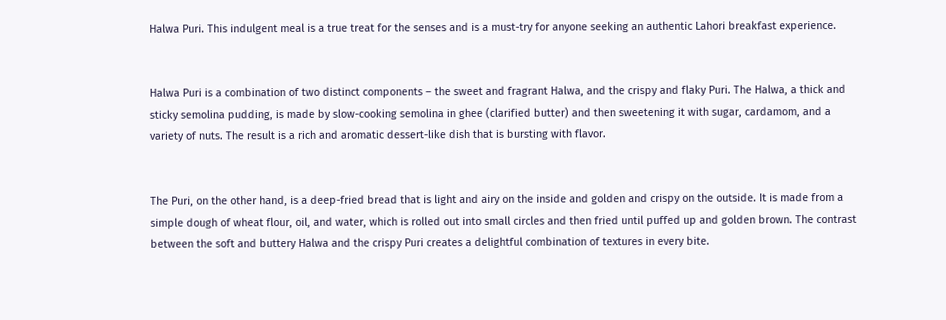Halwa Puri. This indulgent meal is a true treat for the senses and is a must-try for anyone seeking an authentic Lahori breakfast experience.


Halwa Puri is a combination of two distinct components – the sweet and fragrant Halwa, and the crispy and flaky Puri. The Halwa, a thick and sticky semolina pudding, is made by slow-cooking semolina in ghee (clarified butter) and then sweetening it with sugar, cardamom, and a variety of nuts. The result is a rich and aromatic dessert-like dish that is bursting with flavor.


The Puri, on the other hand, is a deep-fried bread that is light and airy on the inside and golden and crispy on the outside. It is made from a simple dough of wheat flour, oil, and water, which is rolled out into small circles and then fried until puffed up and golden brown. The contrast between the soft and buttery Halwa and the crispy Puri creates a delightful combination of textures in every bite.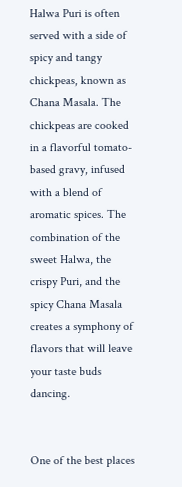Halwa Puri is often served with a side of spicy and tangy chickpeas, known as Chana Masala. The chickpeas are cooked in a flavorful tomato-based gravy, infused with a blend of aromatic spices. The combination of the sweet Halwa, the crispy Puri, and the spicy Chana Masala creates a symphony of flavors that will leave your taste buds dancing.


One of the best places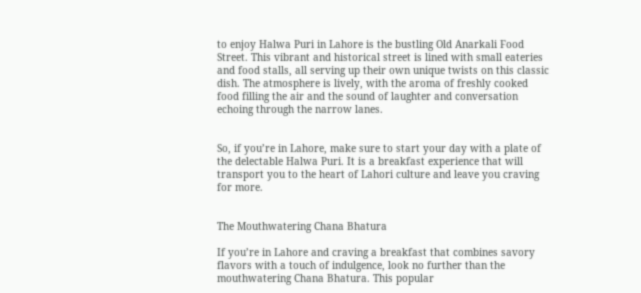to enjoy Halwa Puri in Lahore is the bustling Old Anarkali Food Street. This vibrant and historical street is lined with small eateries and food stalls, all serving up their own unique twists on this classic dish. The atmosphere is lively, with the aroma of freshly cooked food filling the air and the sound of laughter and conversation echoing through the narrow lanes.


So, if you’re in Lahore, make sure to start your day with a plate of the delectable Halwa Puri. It is a breakfast experience that will transport you to the heart of Lahori culture and leave you craving for more.


The Mouthwatering Chana Bhatura

If you’re in Lahore and craving a breakfast that combines savory flavors with a touch of indulgence, look no further than the mouthwatering Chana Bhatura. This popular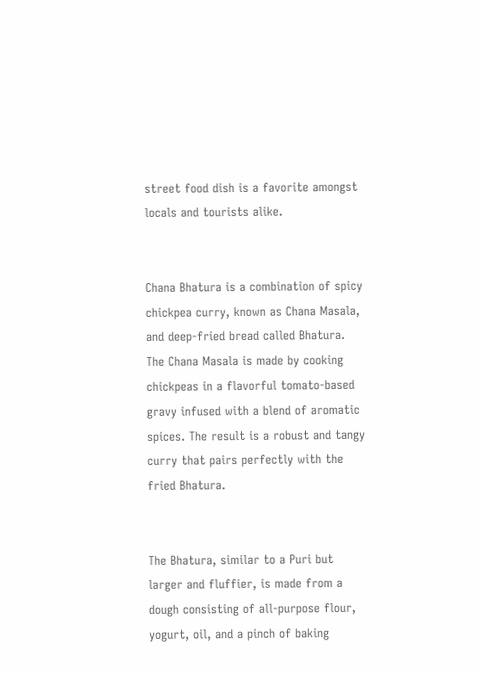street food dish is a favorite amongst locals and tourists alike.


Chana Bhatura is a combination of spicy chickpea curry, known as Chana Masala, and deep-fried bread called Bhatura. The Chana Masala is made by cooking chickpeas in a flavorful tomato-based gravy infused with a blend of aromatic spices. The result is a robust and tangy curry that pairs perfectly with the fried Bhatura.


The Bhatura, similar to a Puri but larger and fluffier, is made from a dough consisting of all-purpose flour, yogurt, oil, and a pinch of baking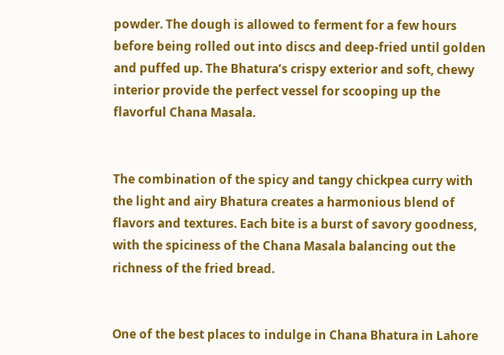powder. The dough is allowed to ferment for a few hours before being rolled out into discs and deep-fried until golden and puffed up. The Bhatura’s crispy exterior and soft, chewy interior provide the perfect vessel for scooping up the flavorful Chana Masala.


The combination of the spicy and tangy chickpea curry with the light and airy Bhatura creates a harmonious blend of flavors and textures. Each bite is a burst of savory goodness, with the spiciness of the Chana Masala balancing out the richness of the fried bread.


One of the best places to indulge in Chana Bhatura in Lahore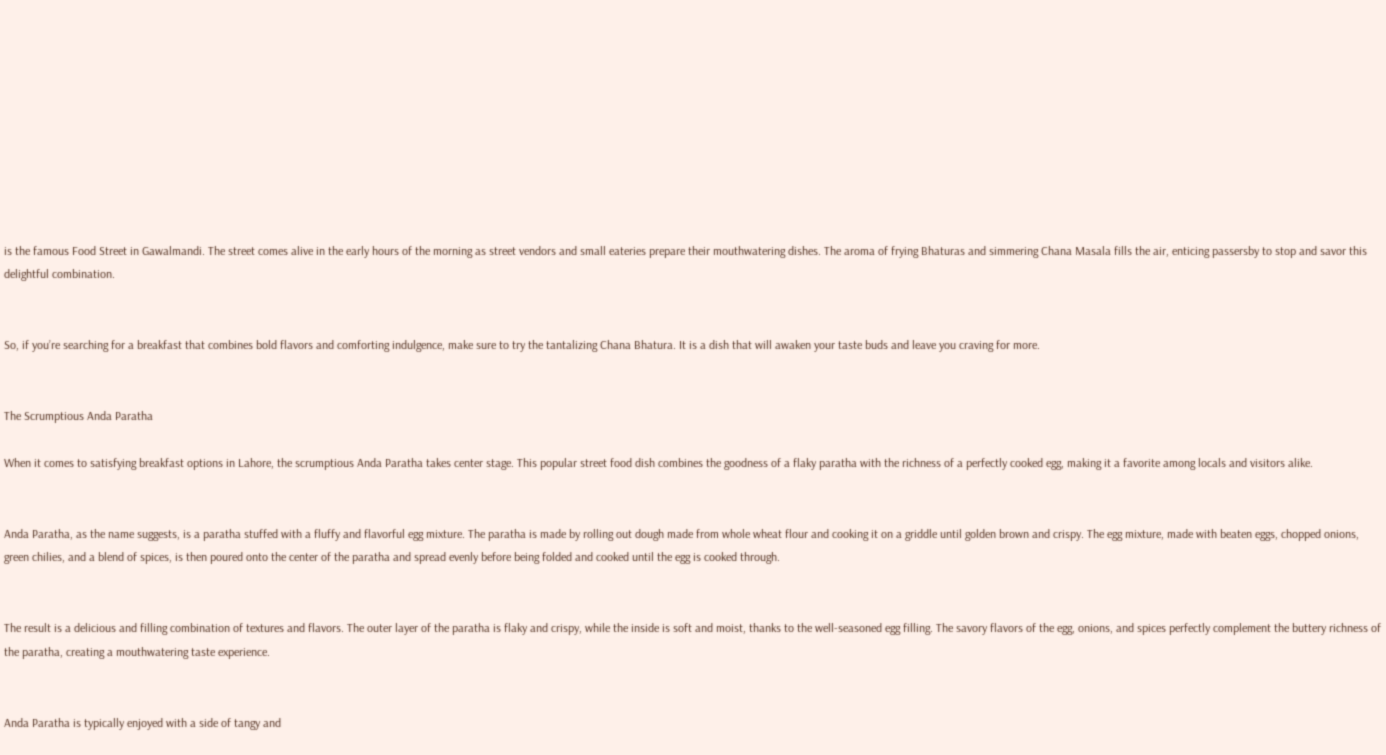is the famous Food Street in Gawalmandi. The street comes alive in the early hours of the morning as street vendors and small eateries prepare their mouthwatering dishes. The aroma of frying Bhaturas and simmering Chana Masala fills the air, enticing passersby to stop and savor this delightful combination.


So, if you’re searching for a breakfast that combines bold flavors and comforting indulgence, make sure to try the tantalizing Chana Bhatura. It is a dish that will awaken your taste buds and leave you craving for more.


The Scrumptious Anda Paratha

When it comes to satisfying breakfast options in Lahore, the scrumptious Anda Paratha takes center stage. This popular street food dish combines the goodness of a flaky paratha with the richness of a perfectly cooked egg, making it a favorite among locals and visitors alike.


Anda Paratha, as the name suggests, is a paratha stuffed with a fluffy and flavorful egg mixture. The paratha is made by rolling out dough made from whole wheat flour and cooking it on a griddle until golden brown and crispy. The egg mixture, made with beaten eggs, chopped onions, green chilies, and a blend of spices, is then poured onto the center of the paratha and spread evenly before being folded and cooked until the egg is cooked through.


The result is a delicious and filling combination of textures and flavors. The outer layer of the paratha is flaky and crispy, while the inside is soft and moist, thanks to the well-seasoned egg filling. The savory flavors of the egg, onions, and spices perfectly complement the buttery richness of the paratha, creating a mouthwatering taste experience.


Anda Paratha is typically enjoyed with a side of tangy and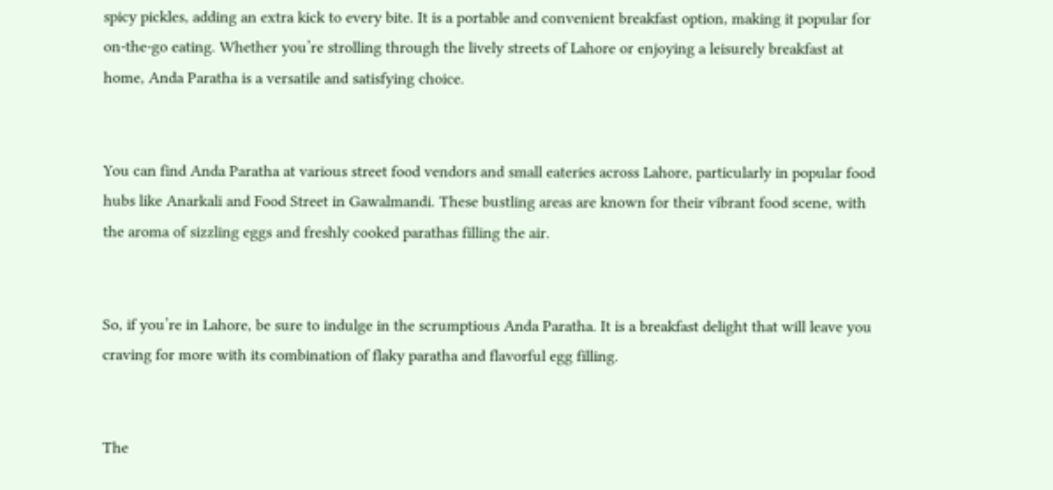spicy pickles, adding an extra kick to every bite. It is a portable and convenient breakfast option, making it popular for on-the-go eating. Whether you’re strolling through the lively streets of Lahore or enjoying a leisurely breakfast at home, Anda Paratha is a versatile and satisfying choice.


You can find Anda Paratha at various street food vendors and small eateries across Lahore, particularly in popular food hubs like Anarkali and Food Street in Gawalmandi. These bustling areas are known for their vibrant food scene, with the aroma of sizzling eggs and freshly cooked parathas filling the air.


So, if you’re in Lahore, be sure to indulge in the scrumptious Anda Paratha. It is a breakfast delight that will leave you craving for more with its combination of flaky paratha and flavorful egg filling.


The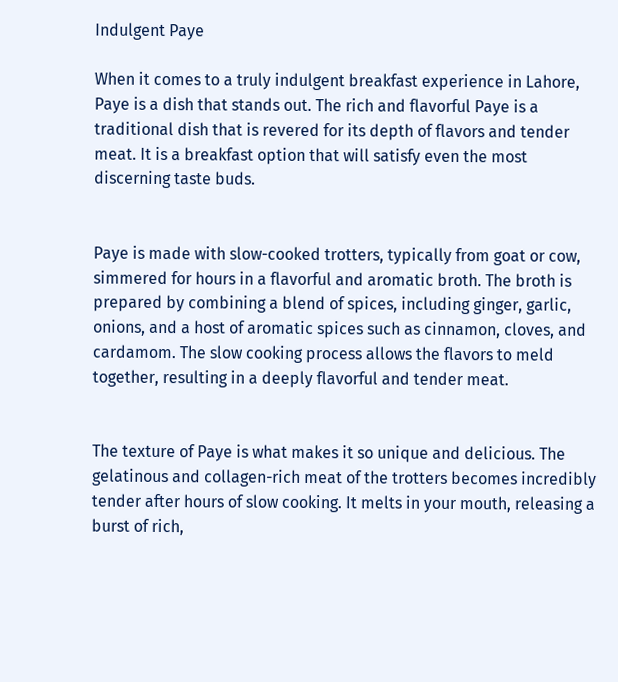Indulgent Paye

When it comes to a truly indulgent breakfast experience in Lahore, Paye is a dish that stands out. The rich and flavorful Paye is a traditional dish that is revered for its depth of flavors and tender meat. It is a breakfast option that will satisfy even the most discerning taste buds.


Paye is made with slow-cooked trotters, typically from goat or cow, simmered for hours in a flavorful and aromatic broth. The broth is prepared by combining a blend of spices, including ginger, garlic, onions, and a host of aromatic spices such as cinnamon, cloves, and cardamom. The slow cooking process allows the flavors to meld together, resulting in a deeply flavorful and tender meat.


The texture of Paye is what makes it so unique and delicious. The gelatinous and collagen-rich meat of the trotters becomes incredibly tender after hours of slow cooking. It melts in your mouth, releasing a burst of rich,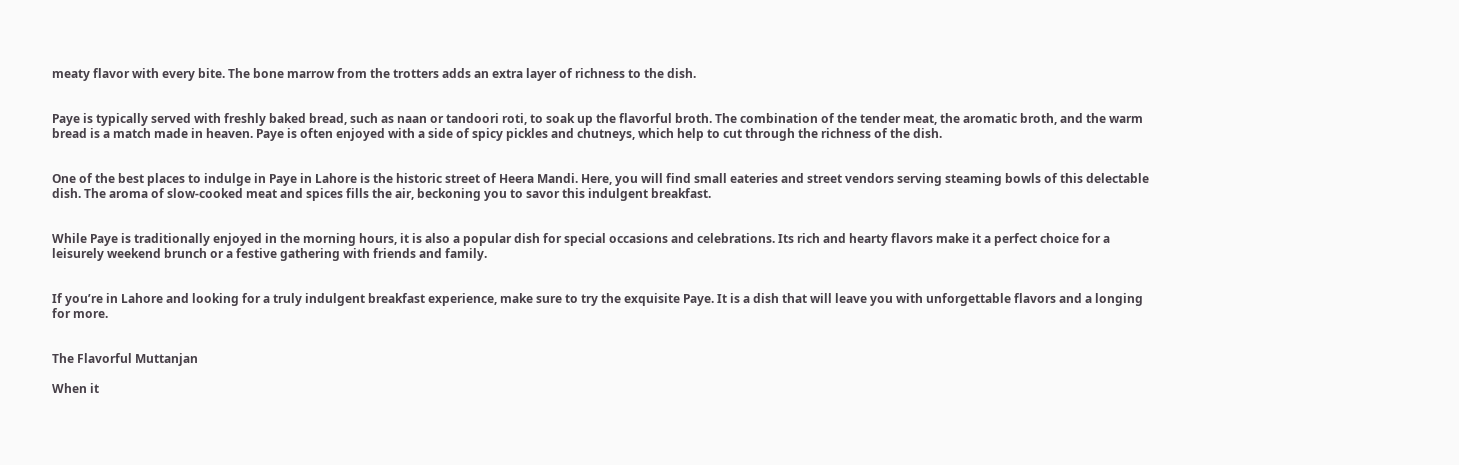meaty flavor with every bite. The bone marrow from the trotters adds an extra layer of richness to the dish.


Paye is typically served with freshly baked bread, such as naan or tandoori roti, to soak up the flavorful broth. The combination of the tender meat, the aromatic broth, and the warm bread is a match made in heaven. Paye is often enjoyed with a side of spicy pickles and chutneys, which help to cut through the richness of the dish.


One of the best places to indulge in Paye in Lahore is the historic street of Heera Mandi. Here, you will find small eateries and street vendors serving steaming bowls of this delectable dish. The aroma of slow-cooked meat and spices fills the air, beckoning you to savor this indulgent breakfast.


While Paye is traditionally enjoyed in the morning hours, it is also a popular dish for special occasions and celebrations. Its rich and hearty flavors make it a perfect choice for a leisurely weekend brunch or a festive gathering with friends and family.


If you’re in Lahore and looking for a truly indulgent breakfast experience, make sure to try the exquisite Paye. It is a dish that will leave you with unforgettable flavors and a longing for more.


The Flavorful Muttanjan

When it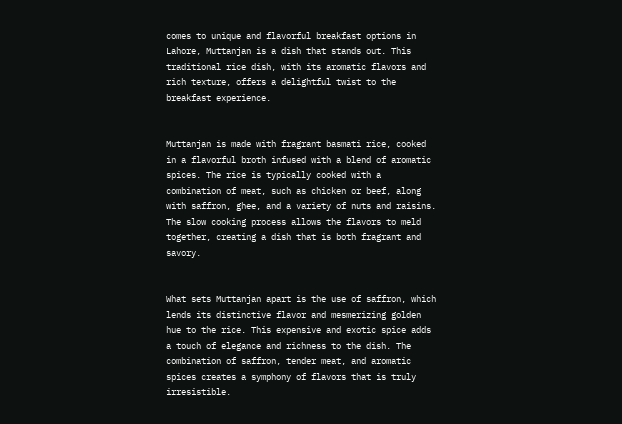comes to unique and flavorful breakfast options in Lahore, Muttanjan is a dish that stands out. This traditional rice dish, with its aromatic flavors and rich texture, offers a delightful twist to the breakfast experience.


Muttanjan is made with fragrant basmati rice, cooked in a flavorful broth infused with a blend of aromatic spices. The rice is typically cooked with a combination of meat, such as chicken or beef, along with saffron, ghee, and a variety of nuts and raisins. The slow cooking process allows the flavors to meld together, creating a dish that is both fragrant and savory.


What sets Muttanjan apart is the use of saffron, which lends its distinctive flavor and mesmerizing golden hue to the rice. This expensive and exotic spice adds a touch of elegance and richness to the dish. The combination of saffron, tender meat, and aromatic spices creates a symphony of flavors that is truly irresistible.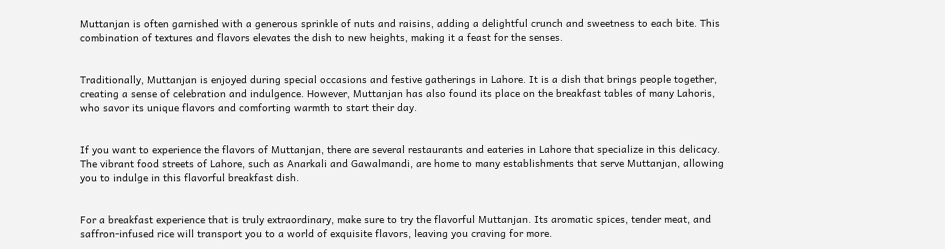Muttanjan is often garnished with a generous sprinkle of nuts and raisins, adding a delightful crunch and sweetness to each bite. This combination of textures and flavors elevates the dish to new heights, making it a feast for the senses.


Traditionally, Muttanjan is enjoyed during special occasions and festive gatherings in Lahore. It is a dish that brings people together, creating a sense of celebration and indulgence. However, Muttanjan has also found its place on the breakfast tables of many Lahoris, who savor its unique flavors and comforting warmth to start their day.


If you want to experience the flavors of Muttanjan, there are several restaurants and eateries in Lahore that specialize in this delicacy. The vibrant food streets of Lahore, such as Anarkali and Gawalmandi, are home to many establishments that serve Muttanjan, allowing you to indulge in this flavorful breakfast dish.


For a breakfast experience that is truly extraordinary, make sure to try the flavorful Muttanjan. Its aromatic spices, tender meat, and saffron-infused rice will transport you to a world of exquisite flavors, leaving you craving for more.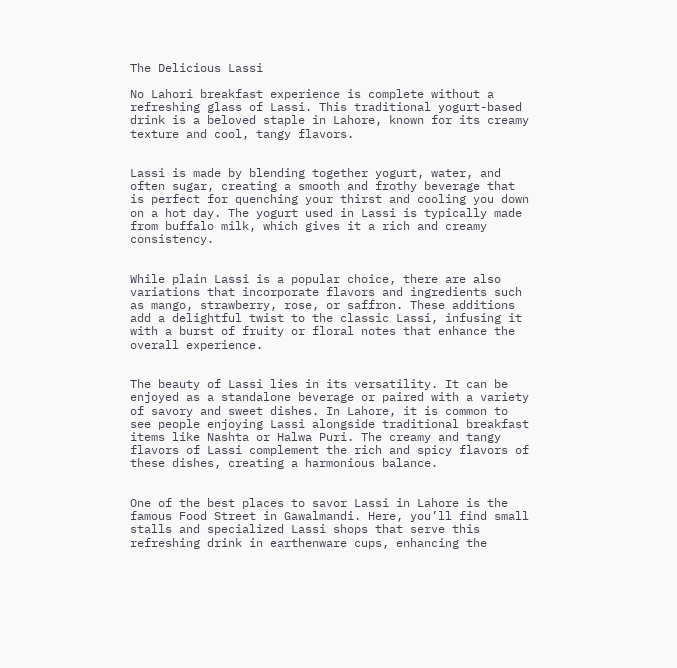The Delicious Lassi

No Lahori breakfast experience is complete without a refreshing glass of Lassi. This traditional yogurt-based drink is a beloved staple in Lahore, known for its creamy texture and cool, tangy flavors.


Lassi is made by blending together yogurt, water, and often sugar, creating a smooth and frothy beverage that is perfect for quenching your thirst and cooling you down on a hot day. The yogurt used in Lassi is typically made from buffalo milk, which gives it a rich and creamy consistency.


While plain Lassi is a popular choice, there are also variations that incorporate flavors and ingredients such as mango, strawberry, rose, or saffron. These additions add a delightful twist to the classic Lassi, infusing it with a burst of fruity or floral notes that enhance the overall experience.


The beauty of Lassi lies in its versatility. It can be enjoyed as a standalone beverage or paired with a variety of savory and sweet dishes. In Lahore, it is common to see people enjoying Lassi alongside traditional breakfast items like Nashta or Halwa Puri. The creamy and tangy flavors of Lassi complement the rich and spicy flavors of these dishes, creating a harmonious balance.


One of the best places to savor Lassi in Lahore is the famous Food Street in Gawalmandi. Here, you’ll find small stalls and specialized Lassi shops that serve this refreshing drink in earthenware cups, enhancing the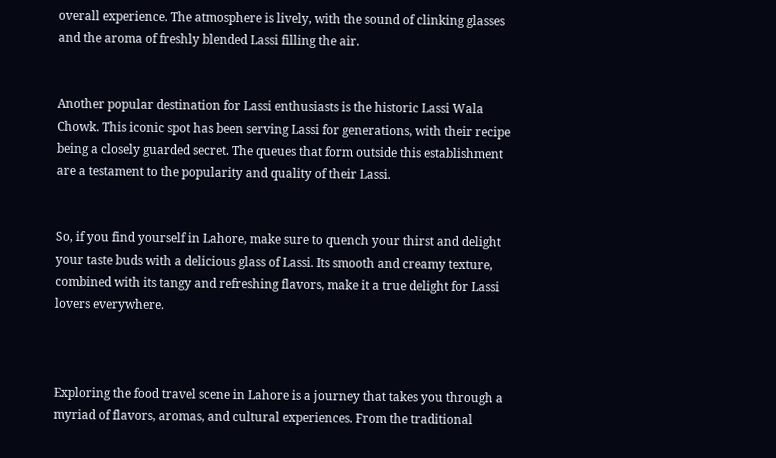overall experience. The atmosphere is lively, with the sound of clinking glasses and the aroma of freshly blended Lassi filling the air.


Another popular destination for Lassi enthusiasts is the historic Lassi Wala Chowk. This iconic spot has been serving Lassi for generations, with their recipe being a closely guarded secret. The queues that form outside this establishment are a testament to the popularity and quality of their Lassi.


So, if you find yourself in Lahore, make sure to quench your thirst and delight your taste buds with a delicious glass of Lassi. Its smooth and creamy texture, combined with its tangy and refreshing flavors, make it a true delight for Lassi lovers everywhere.



Exploring the food travel scene in Lahore is a journey that takes you through a myriad of flavors, aromas, and cultural experiences. From the traditional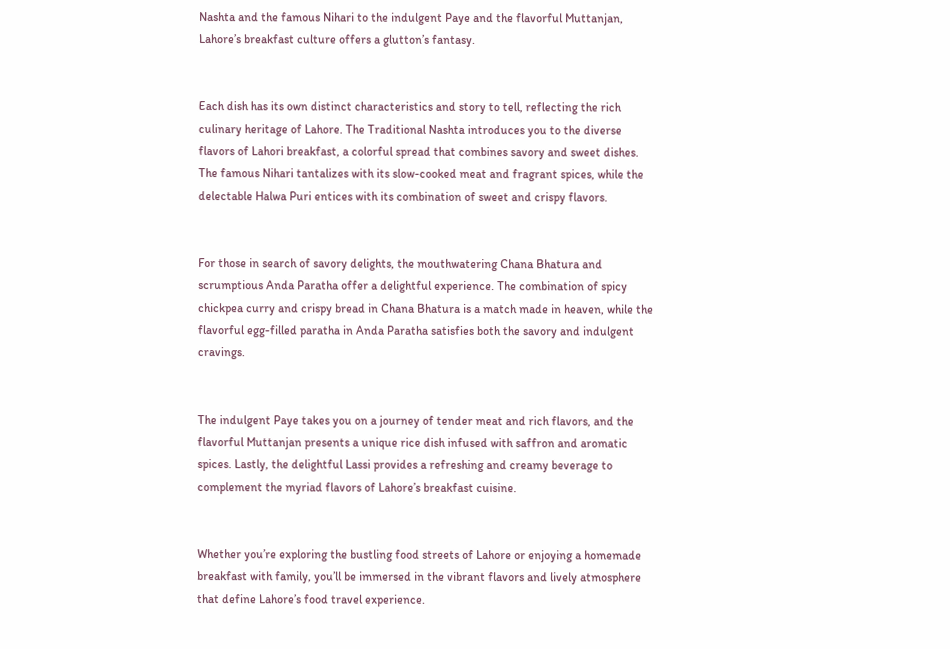Nashta and the famous Nihari to the indulgent Paye and the flavorful Muttanjan, Lahore’s breakfast culture offers a glutton’s fantasy.


Each dish has its own distinct characteristics and story to tell, reflecting the rich culinary heritage of Lahore. The Traditional Nashta introduces you to the diverse flavors of Lahori breakfast, a colorful spread that combines savory and sweet dishes. The famous Nihari tantalizes with its slow-cooked meat and fragrant spices, while the delectable Halwa Puri entices with its combination of sweet and crispy flavors.


For those in search of savory delights, the mouthwatering Chana Bhatura and scrumptious Anda Paratha offer a delightful experience. The combination of spicy chickpea curry and crispy bread in Chana Bhatura is a match made in heaven, while the flavorful egg-filled paratha in Anda Paratha satisfies both the savory and indulgent cravings.


The indulgent Paye takes you on a journey of tender meat and rich flavors, and the flavorful Muttanjan presents a unique rice dish infused with saffron and aromatic spices. Lastly, the delightful Lassi provides a refreshing and creamy beverage to complement the myriad flavors of Lahore’s breakfast cuisine.


Whether you’re exploring the bustling food streets of Lahore or enjoying a homemade breakfast with family, you’ll be immersed in the vibrant flavors and lively atmosphere that define Lahore’s food travel experience.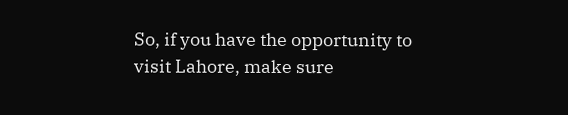So, if you have the opportunity to visit Lahore, make sure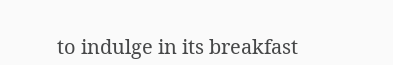to indulge in its breakfast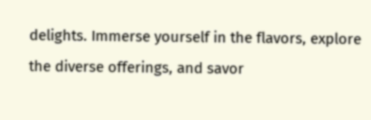delights. Immerse yourself in the flavors, explore the diverse offerings, and savor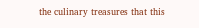the culinary treasures that this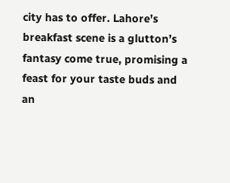city has to offer. Lahore’s breakfast scene is a glutton’s fantasy come true, promising a feast for your taste buds and an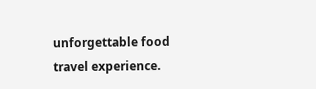unforgettable food travel experience.